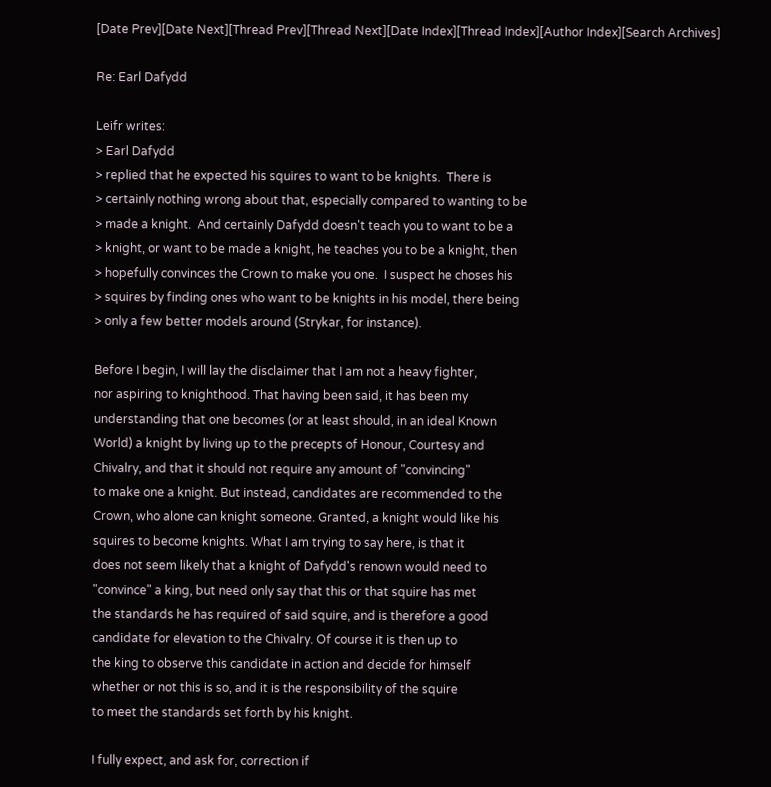[Date Prev][Date Next][Thread Prev][Thread Next][Date Index][Thread Index][Author Index][Search Archives]

Re: Earl Dafydd

Leifr writes:
> Earl Dafydd
> replied that he expected his squires to want to be knights.  There is
> certainly nothing wrong about that, especially compared to wanting to be
> made a knight.  And certainly Dafydd doesn't teach you to want to be a
> knight, or want to be made a knight, he teaches you to be a knight, then
> hopefully convinces the Crown to make you one.  I suspect he choses his
> squires by finding ones who want to be knights in his model, there being
> only a few better models around (Strykar, for instance).

Before I begin, I will lay the disclaimer that I am not a heavy fighter,
nor aspiring to knighthood. That having been said, it has been my
understanding that one becomes (or at least should, in an ideal Known
World) a knight by living up to the precepts of Honour, Courtesy and
Chivalry, and that it should not require any amount of "convincing"
to make one a knight. But instead, candidates are recommended to the
Crown, who alone can knight someone. Granted, a knight would like his
squires to become knights. What I am trying to say here, is that it
does not seem likely that a knight of Dafydd's renown would need to
"convince" a king, but need only say that this or that squire has met
the standards he has required of said squire, and is therefore a good
candidate for elevation to the Chivalry. Of course it is then up to
the king to observe this candidate in action and decide for himself
whether or not this is so, and it is the responsibility of the squire
to meet the standards set forth by his knight.

I fully expect, and ask for, correction if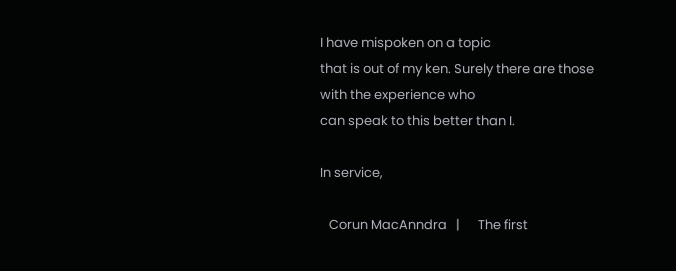I have mispoken on a topic
that is out of my ken. Surely there are those with the experience who
can speak to this better than I.

In service,

   Corun MacAnndra   |      The first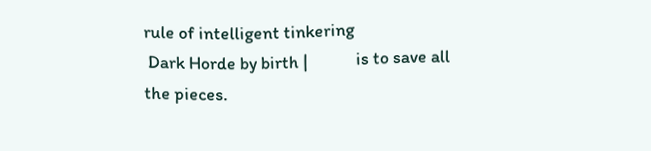rule of intelligent tinkering
 Dark Horde by birth |            is to save all the pieces.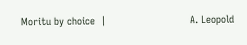Moritu by choice  |                            A. Leopold